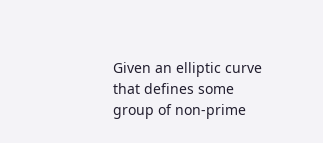Given an elliptic curve that defines some group of non-prime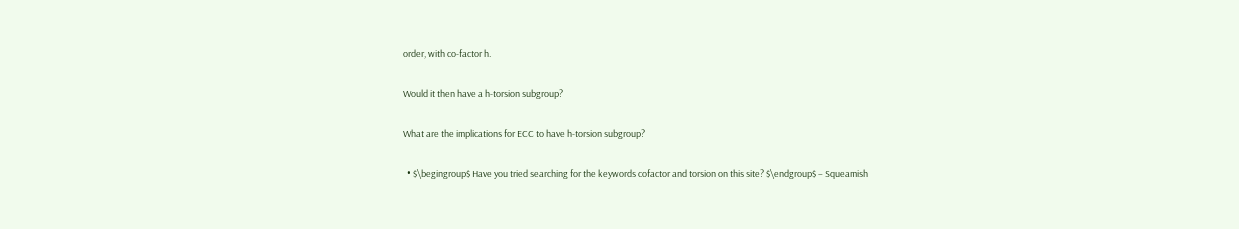order, with co-factor h.

Would it then have a h-torsion subgroup?

What are the implications for ECC to have h-torsion subgroup?

  • $\begingroup$ Have you tried searching for the keywords cofactor and torsion on this site? $\endgroup$ – Squeamish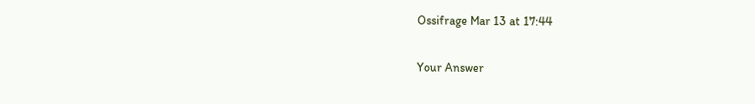Ossifrage Mar 13 at 17:44

Your Answer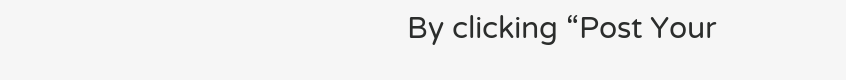By clicking “Post Your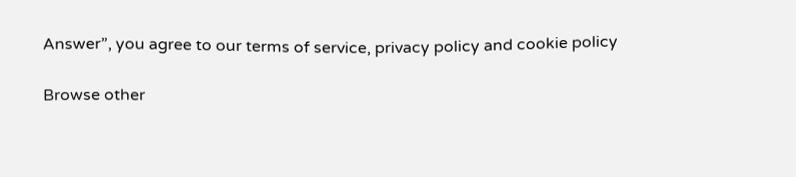Answer”, you agree to our terms of service, privacy policy and cookie policy

Browse other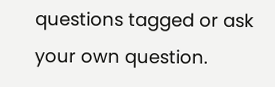questions tagged or ask your own question.